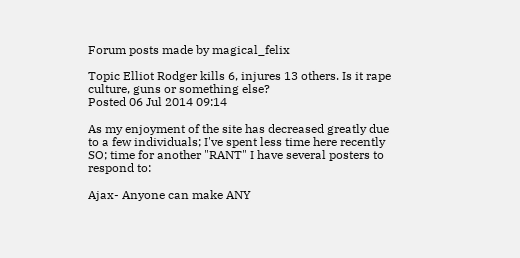Forum posts made by magical_felix

Topic Elliot Rodger kills 6, injures 13 others. Is it rape culture, guns or something else?
Posted 06 Jul 2014 09:14

As my enjoyment of the site has decreased greatly due to a few individuals; I've spent less time here recently SO; time for another "RANT" I have several posters to respond to:

Ajax- Anyone can make ANY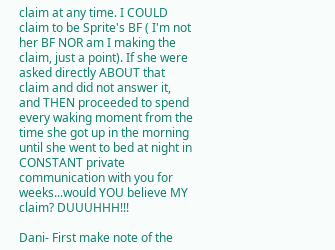claim at any time. I COULD claim to be Sprite's BF ( I'm not her BF NOR am I making the claim, just a point). If she were asked directly ABOUT that claim and did not answer it, and THEN proceeded to spend every waking moment from the time she got up in the morning until she went to bed at night in CONSTANT private communication with you for weeks...would YOU believe MY claim? DUUUHHH!!!

Dani- First make note of the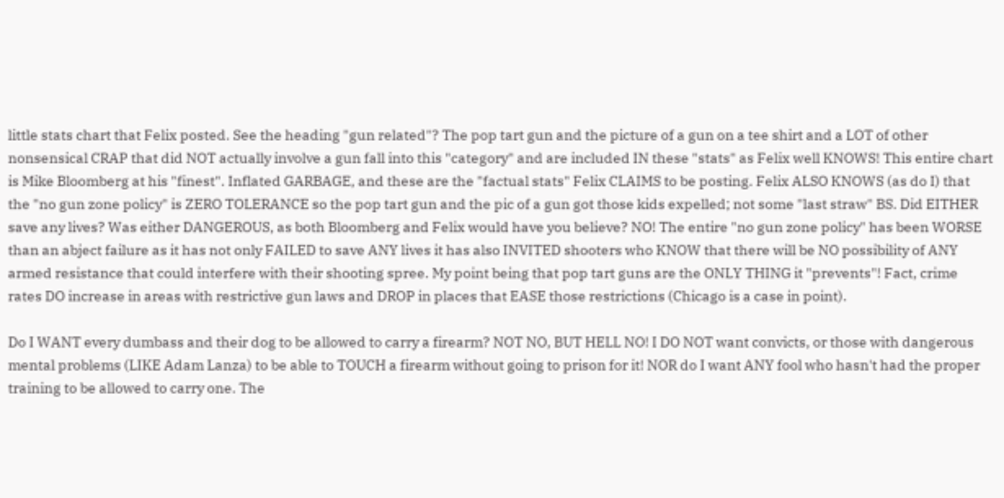little stats chart that Felix posted. See the heading "gun related"? The pop tart gun and the picture of a gun on a tee shirt and a LOT of other nonsensical CRAP that did NOT actually involve a gun fall into this "category" and are included IN these "stats" as Felix well KNOWS! This entire chart is Mike Bloomberg at his "finest". Inflated GARBAGE, and these are the "factual stats" Felix CLAIMS to be posting. Felix ALSO KNOWS (as do I) that the "no gun zone policy" is ZERO TOLERANCE so the pop tart gun and the pic of a gun got those kids expelled; not some "last straw" BS. Did EITHER save any lives? Was either DANGEROUS, as both Bloomberg and Felix would have you believe? NO! The entire "no gun zone policy" has been WORSE than an abject failure as it has not only FAILED to save ANY lives it has also INVITED shooters who KNOW that there will be NO possibility of ANY armed resistance that could interfere with their shooting spree. My point being that pop tart guns are the ONLY THING it "prevents"! Fact, crime rates DO increase in areas with restrictive gun laws and DROP in places that EASE those restrictions (Chicago is a case in point).

Do I WANT every dumbass and their dog to be allowed to carry a firearm? NOT NO, BUT HELL NO! I DO NOT want convicts, or those with dangerous mental problems (LIKE Adam Lanza) to be able to TOUCH a firearm without going to prison for it! NOR do I want ANY fool who hasn't had the proper training to be allowed to carry one. The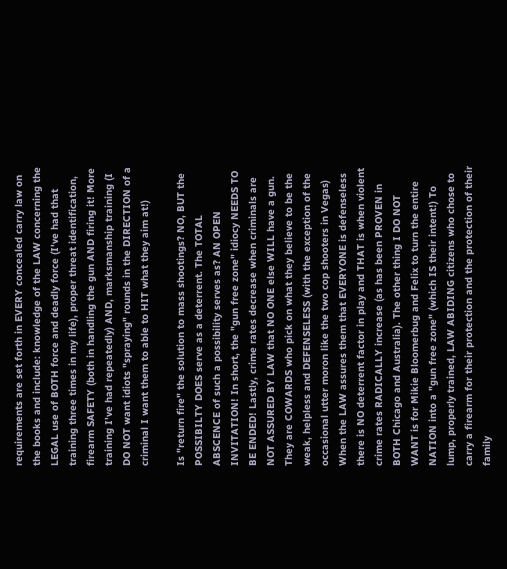requirements are set forth in EVERY concealed carry law on the books and include: knowledge of the LAW concerning the LEGAL use of BOTH force and deadly force (I've had that training three times in my life), proper threat identification, firearm SAFETY (both in handling the gun AND firing it! More training I've had repeatedly) AND, marksmanship training (I DO NOT want idiots "spraying" rounds in the DIRECTION of a criminal I want them to able to HIT what they aim at!)

Is "return fire" the solution to mass shootings? NO, BUT the POSSIBILTY DOES serve as a deterrent. The TOTAL ABSCENCE of such a possibility serves as? AN OPEN INVITATION! In short, the "gun free zone" idiocy NEEDS TO BE ENDED! Lastly, crime rates decrease when criminals are NOT ASSURED BY LAW that NO ONE else WILL have a gun. They are COWARDS who pick on what they believe to be the weak, helpless and DEFENSELESS (with the exception of the occasional utter moron like the two cop shooters in Vegas) When the LAW assures them that EVERYONE is defenseless there is NO deterrent factor in play and THAT is when violent crime rates RADICALLY increase (as has been PROVEN in BOTH Chicago and Australia). The other thing I DO NOT WANT is for Mikie Bloomerbug and Felix to turn the entire NATION into a "gun free zone" (which IS their intent!) To lump, properly trained, LAW ABIDING citizens who chose to carry a firearm for their protection and the protection of their family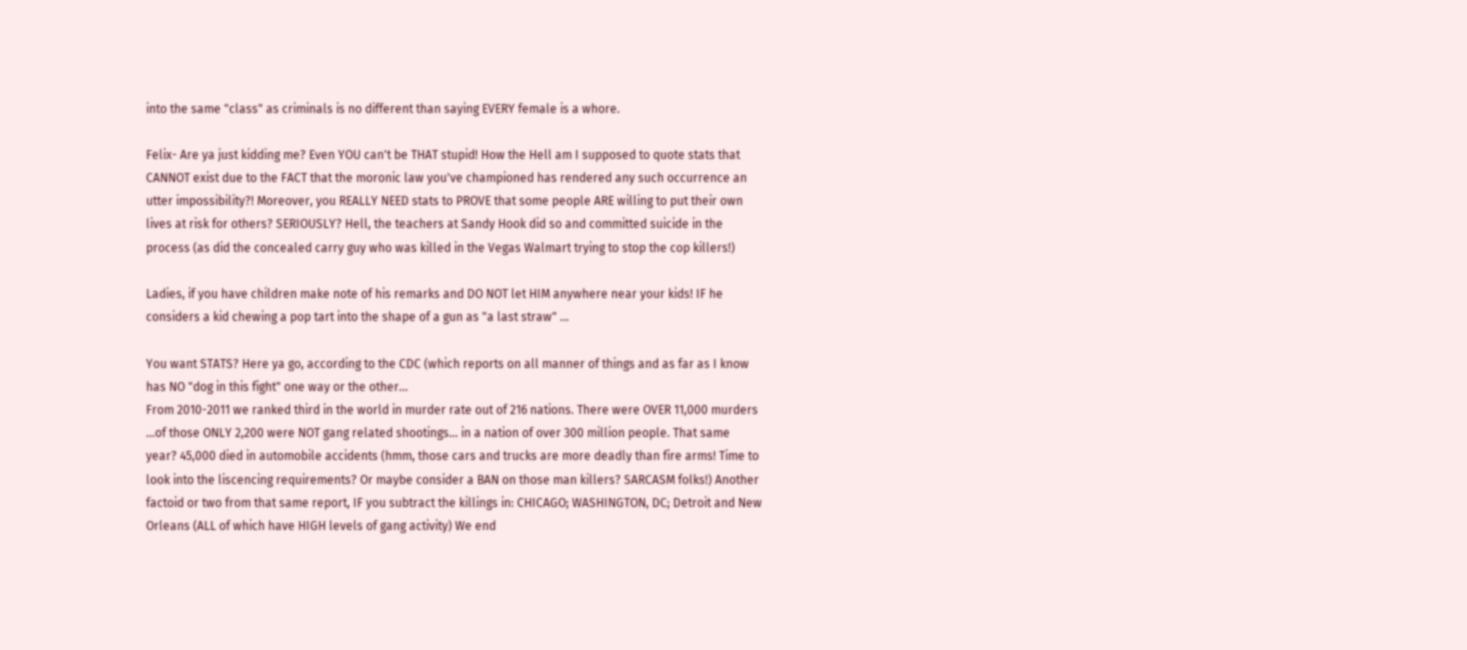into the same "class" as criminals is no different than saying EVERY female is a whore.

Felix- Are ya just kidding me? Even YOU can't be THAT stupid! How the Hell am I supposed to quote stats that CANNOT exist due to the FACT that the moronic law you've championed has rendered any such occurrence an utter impossibility?! Moreover, you REALLY NEED stats to PROVE that some people ARE willing to put their own lives at risk for others? SERIOUSLY? Hell, the teachers at Sandy Hook did so and committed suicide in the process (as did the concealed carry guy who was killed in the Vegas Walmart trying to stop the cop killers!)

Ladies, if you have children make note of his remarks and DO NOT let HIM anywhere near your kids! IF he considers a kid chewing a pop tart into the shape of a gun as "a last straw" ...

You want STATS? Here ya go, according to the CDC (which reports on all manner of things and as far as I know has NO "dog in this fight" one way or the other...
From 2010-2011 we ranked third in the world in murder rate out of 216 nations. There were OVER 11,000 murders ...of those ONLY 2,200 were NOT gang related shootings... in a nation of over 300 million people. That same year? 45,000 died in automobile accidents (hmm, those cars and trucks are more deadly than fire arms! Time to look into the liscencing requirements? Or maybe consider a BAN on those man killers? SARCASM folks!) Another factoid or two from that same report, IF you subtract the killings in: CHICAGO; WASHINGTON, DC; Detroit and New Orleans (ALL of which have HIGH levels of gang activity) We end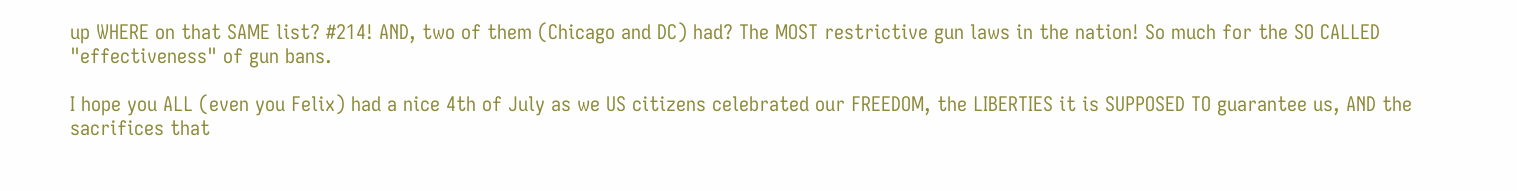up WHERE on that SAME list? #214! AND, two of them (Chicago and DC) had? The MOST restrictive gun laws in the nation! So much for the SO CALLED "effectiveness" of gun bans.

I hope you ALL (even you Felix) had a nice 4th of July as we US citizens celebrated our FREEDOM, the LIBERTIES it is SUPPOSED TO guarantee us, AND the sacrifices that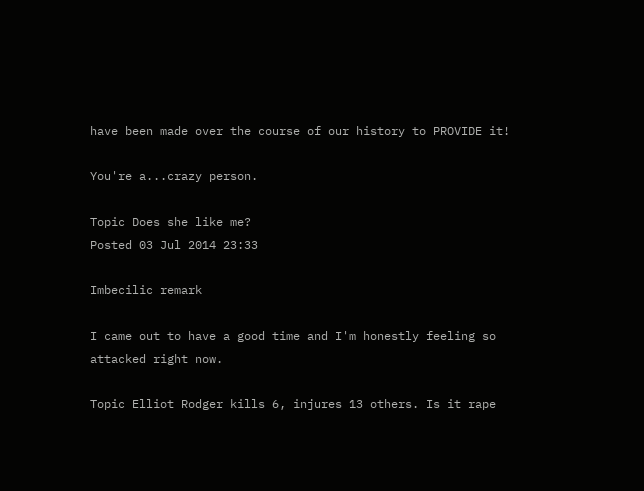have been made over the course of our history to PROVIDE it!

You're a...crazy person.

Topic Does she like me?
Posted 03 Jul 2014 23:33

Imbecilic remark

I came out to have a good time and I'm honestly feeling so attacked right now.

Topic Elliot Rodger kills 6, injures 13 others. Is it rape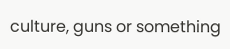culture, guns or something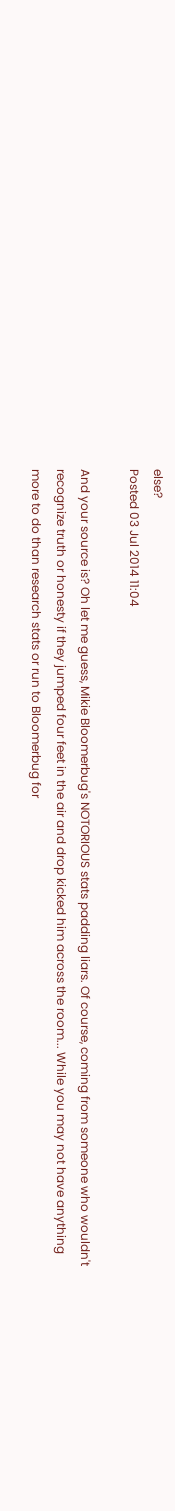else?
Posted 03 Jul 2014 11:04

And your source is? Oh let me guess, Mikie Bloomerbug's NOTORIOUS stats padding liars. Of course, coming from someone who wouldn't recognize truth or honesty if they jumped four feet in the air and drop kicked him across the room... While you may not have anything more to do than research stats or run to Bloomerbug for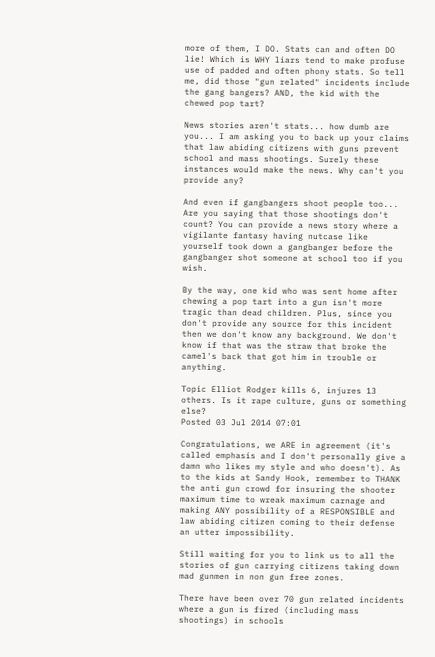more of them, I DO. Stats can and often DO lie! Which is WHY liars tend to make profuse use of padded and often phony stats. So tell me, did those "gun related" incidents include the gang bangers? AND, the kid with the chewed pop tart?

News stories aren't stats... how dumb are you... I am asking you to back up your claims that law abiding citizens with guns prevent school and mass shootings. Surely these instances would make the news. Why can't you provide any?

And even if gangbangers shoot people too... Are you saying that those shootings don't count? You can provide a news story where a vigilante fantasy having nutcase like yourself took down a gangbanger before the gangbanger shot someone at school too if you wish.

By the way, one kid who was sent home after chewing a pop tart into a gun isn't more tragic than dead children. Plus, since you don't provide any source for this incident then we don't know any background. We don't know if that was the straw that broke the camel's back that got him in trouble or anything.

Topic Elliot Rodger kills 6, injures 13 others. Is it rape culture, guns or something else?
Posted 03 Jul 2014 07:01

Congratulations, we ARE in agreement (it's called emphasis and I don't personally give a damn who likes my style and who doesn't). As to the kids at Sandy Hook, remember to THANK the anti gun crowd for insuring the shooter maximum time to wreak maximum carnage and making ANY possibility of a RESPONSIBLE and law abiding citizen coming to their defense an utter impossibility.

Still waiting for you to link us to all the stories of gun carrying citizens taking down mad gunmen in non gun free zones.

There have been over 70 gun related incidents where a gun is fired (including mass shootings) in schools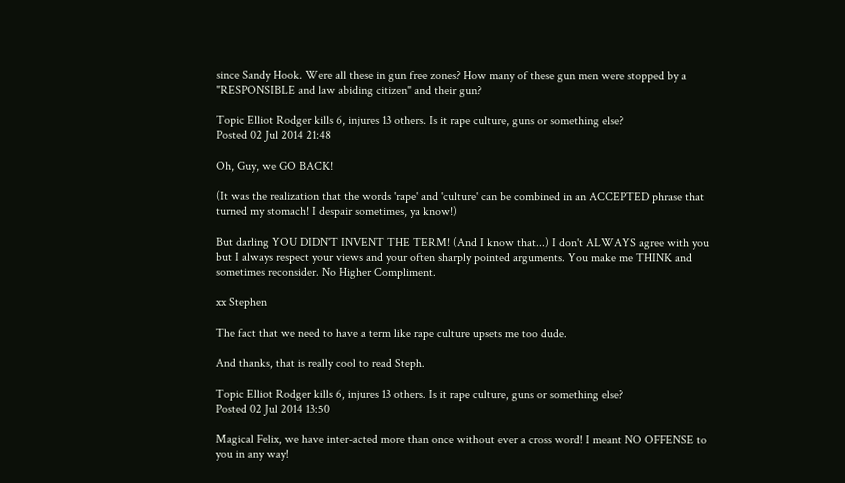since Sandy Hook. Were all these in gun free zones? How many of these gun men were stopped by a "RESPONSIBLE and law abiding citizen" and their gun?

Topic Elliot Rodger kills 6, injures 13 others. Is it rape culture, guns or something else?
Posted 02 Jul 2014 21:48

Oh, Guy, we GO BACK!

(It was the realization that the words 'rape' and 'culture' can be combined in an ACCEPTED phrase that turned my stomach! I despair sometimes, ya know!)

But darling YOU DIDN'T INVENT THE TERM! (And I know that...) I don't ALWAYS agree with you but I always respect your views and your often sharply pointed arguments. You make me THINK and sometimes reconsider. No Higher Compliment.

xx Stephen

The fact that we need to have a term like rape culture upsets me too dude.

And thanks, that is really cool to read Steph.

Topic Elliot Rodger kills 6, injures 13 others. Is it rape culture, guns or something else?
Posted 02 Jul 2014 13:50

Magical Felix, we have inter-acted more than once without ever a cross word! I meant NO OFFENSE to you in any way!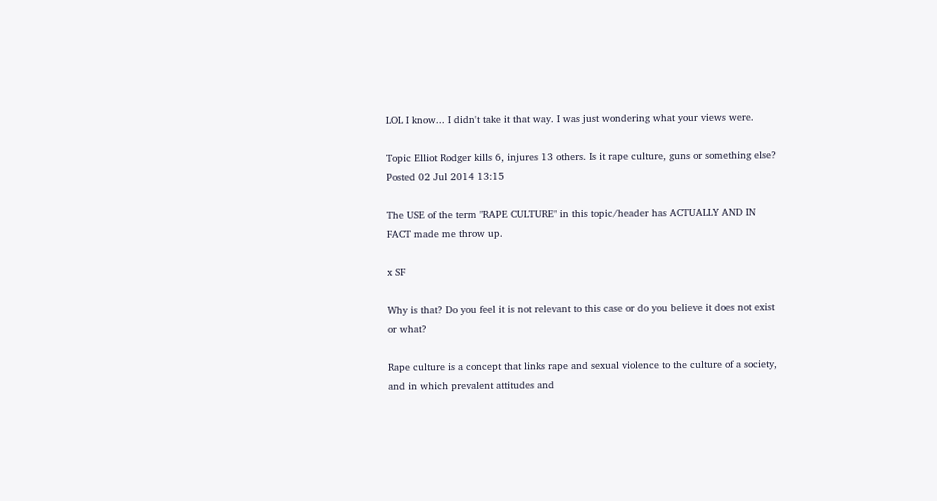LOL I know... I didn't take it that way. I was just wondering what your views were.

Topic Elliot Rodger kills 6, injures 13 others. Is it rape culture, guns or something else?
Posted 02 Jul 2014 13:15

The USE of the term "RAPE CULTURE" in this topic/header has ACTUALLY AND IN FACT made me throw up.

x SF

Why is that? Do you feel it is not relevant to this case or do you believe it does not exist or what?

Rape culture is a concept that links rape and sexual violence to the culture of a society, and in which prevalent attitudes and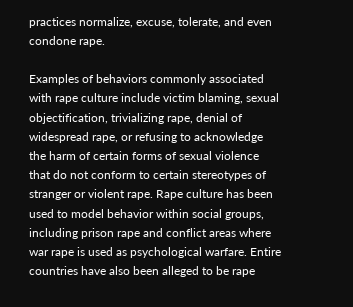practices normalize, excuse, tolerate, and even condone rape.

Examples of behaviors commonly associated with rape culture include victim blaming, sexual objectification, trivializing rape, denial of widespread rape, or refusing to acknowledge the harm of certain forms of sexual violence that do not conform to certain stereotypes of stranger or violent rape. Rape culture has been used to model behavior within social groups, including prison rape and conflict areas where war rape is used as psychological warfare. Entire countries have also been alleged to be rape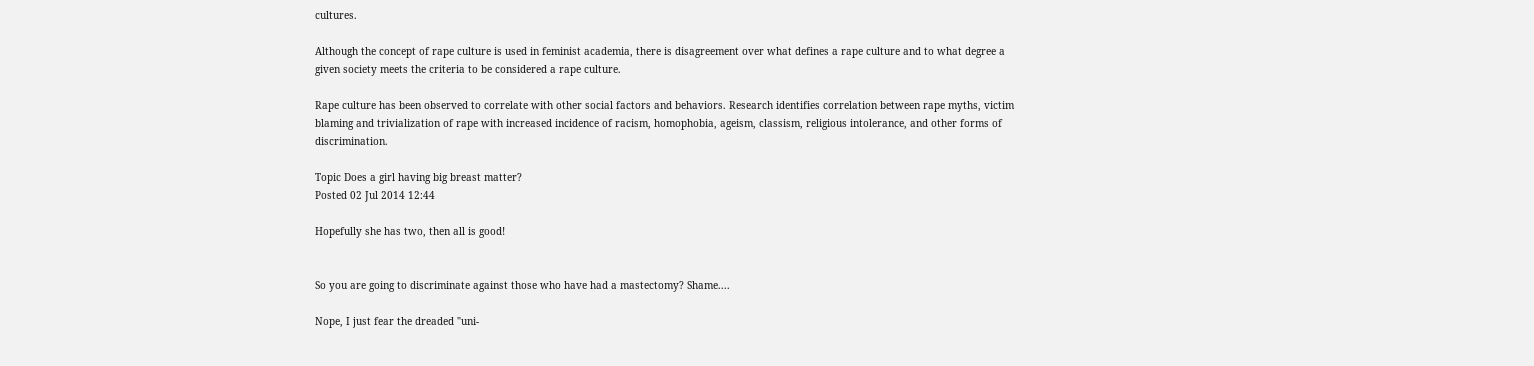cultures.

Although the concept of rape culture is used in feminist academia, there is disagreement over what defines a rape culture and to what degree a given society meets the criteria to be considered a rape culture.

Rape culture has been observed to correlate with other social factors and behaviors. Research identifies correlation between rape myths, victim blaming and trivialization of rape with increased incidence of racism, homophobia, ageism, classism, religious intolerance, and other forms of discrimination.

Topic Does a girl having big breast matter?
Posted 02 Jul 2014 12:44

Hopefully she has two, then all is good!


So you are going to discriminate against those who have had a mastectomy? Shame....

Nope, I just fear the dreaded "uni-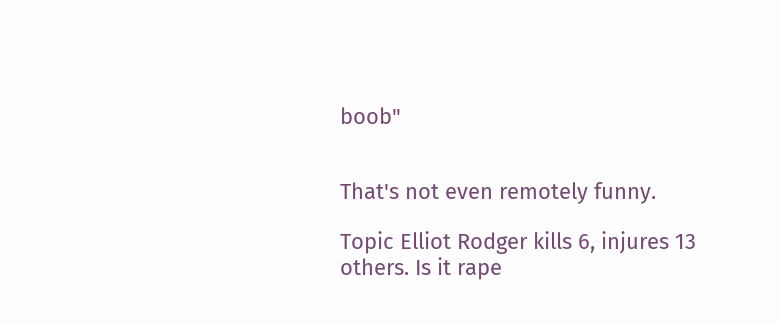boob"


That's not even remotely funny.

Topic Elliot Rodger kills 6, injures 13 others. Is it rape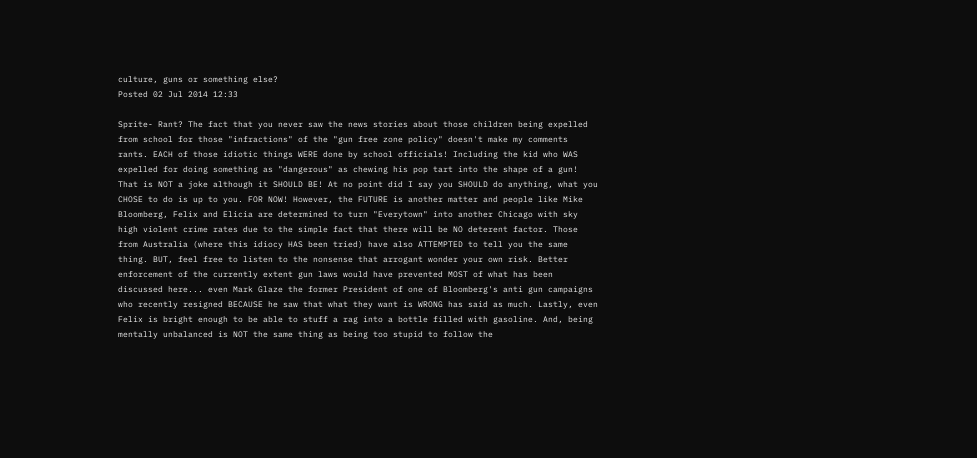culture, guns or something else?
Posted 02 Jul 2014 12:33

Sprite- Rant? The fact that you never saw the news stories about those children being expelled from school for those "infractions" of the "gun free zone policy" doesn't make my comments rants. EACH of those idiotic things WERE done by school officials! Including the kid who WAS expelled for doing something as "dangerous" as chewing his pop tart into the shape of a gun! That is NOT a joke although it SHOULD BE! At no point did I say you SHOULD do anything, what you CHOSE to do is up to you. FOR NOW! However, the FUTURE is another matter and people like Mike Bloomberg, Felix and Elicia are determined to turn "Everytown" into another Chicago with sky high violent crime rates due to the simple fact that there will be NO deterent factor. Those from Australia (where this idiocy HAS been tried) have also ATTEMPTED to tell you the same thing. BUT, feel free to listen to the nonsense that arrogant wonder your own risk. Better enforcement of the currently extent gun laws would have prevented MOST of what has been discussed here... even Mark Glaze the former President of one of Bloomberg's anti gun campaigns who recently resigned BECAUSE he saw that what they want is WRONG has said as much. Lastly, even Felix is bright enough to be able to stuff a rag into a bottle filled with gasoline. And, being mentally unbalanced is NOT the same thing as being too stupid to follow the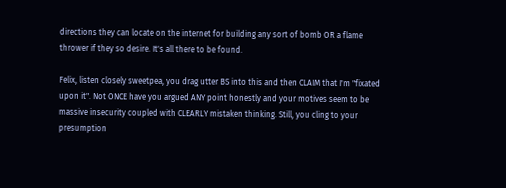directions they can locate on the internet for building any sort of bomb OR a flame thrower if they so desire. It's all there to be found.

Felix, listen closely sweetpea, you drag utter BS into this and then CLAIM that I'm "fixated upon it". Not ONCE have you argued ANY point honestly and your motives seem to be massive insecurity coupled with CLEARLY mistaken thinking. Still, you cling to your presumption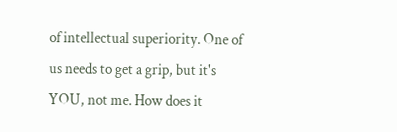of intellectual superiority. One of us needs to get a grip, but it's YOU, not me. How does it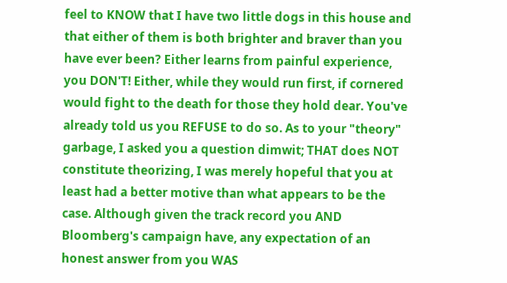feel to KNOW that I have two little dogs in this house and that either of them is both brighter and braver than you have ever been? Either learns from painful experience, you DON'T! Either, while they would run first, if cornered would fight to the death for those they hold dear. You've already told us you REFUSE to do so. As to your "theory" garbage, I asked you a question dimwit; THAT does NOT constitute theorizing, I was merely hopeful that you at least had a better motive than what appears to be the case. Although given the track record you AND Bloomberg's campaign have, any expectation of an honest answer from you WAS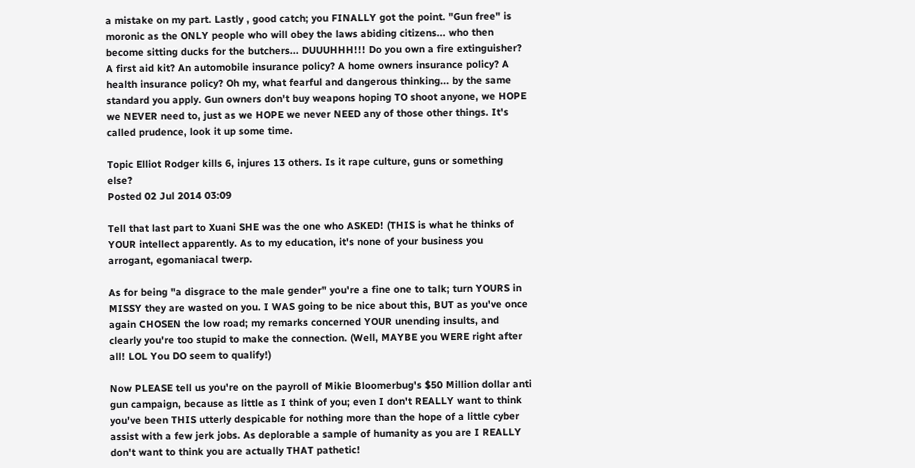a mistake on my part. Lastly , good catch; you FINALLY got the point. "Gun free" is moronic as the ONLY people who will obey the laws abiding citizens... who then become sitting ducks for the butchers... DUUUHHH!!! Do you own a fire extinguisher? A first aid kit? An automobile insurance policy? A home owners insurance policy? A health insurance policy? Oh my, what fearful and dangerous thinking... by the same standard you apply. Gun owners don't buy weapons hoping TO shoot anyone, we HOPE we NEVER need to, just as we HOPE we never NEED any of those other things. It's called prudence, look it up some time.

Topic Elliot Rodger kills 6, injures 13 others. Is it rape culture, guns or something else?
Posted 02 Jul 2014 03:09

Tell that last part to Xuani SHE was the one who ASKED! (THIS is what he thinks of YOUR intellect apparently. As to my education, it's none of your business you arrogant, egomaniacal twerp.

As for being "a disgrace to the male gender" you're a fine one to talk; turn YOURS in MISSY they are wasted on you. I WAS going to be nice about this, BUT as you've once again CHOSEN the low road; my remarks concerned YOUR unending insults, and clearly you're too stupid to make the connection. (Well, MAYBE you WERE right after all! LOL You DO seem to qualify!)

Now PLEASE tell us you're on the payroll of Mikie Bloomerbug's $50 Million dollar anti gun campaign, because as little as I think of you; even I don't REALLY want to think you've been THIS utterly despicable for nothing more than the hope of a little cyber assist with a few jerk jobs. As deplorable a sample of humanity as you are I REALLY don't want to think you are actually THAT pathetic!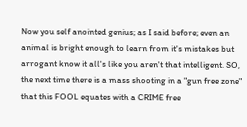Now you self anointed genius; as I said before; even an animal is bright enough to learn from it's mistakes but arrogant know it all's like you aren't that intelligent. SO, the next time there is a mass shooting in a "gun free zone" that this FOOL equates with a CRIME free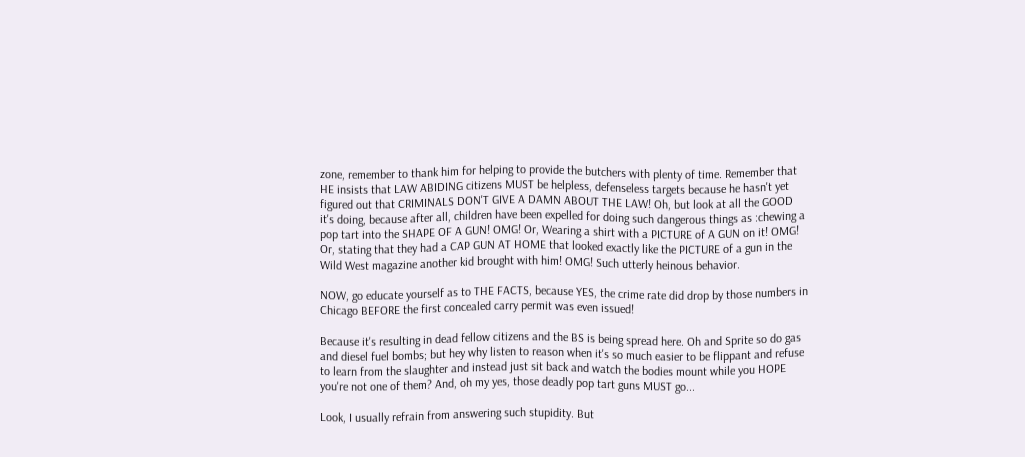zone, remember to thank him for helping to provide the butchers with plenty of time. Remember that HE insists that LAW ABIDING citizens MUST be helpless, defenseless targets because he hasn't yet figured out that CRIMINALS DON'T GIVE A DAMN ABOUT THE LAW! Oh, but look at all the GOOD it's doing, because after all, children have been expelled for doing such dangerous things as :chewing a pop tart into the SHAPE OF A GUN! OMG! Or, Wearing a shirt with a PICTURE of A GUN on it! OMG! Or, stating that they had a CAP GUN AT HOME that looked exactly like the PICTURE of a gun in the Wild West magazine another kid brought with him! OMG! Such utterly heinous behavior.

NOW, go educate yourself as to THE FACTS, because YES, the crime rate did drop by those numbers in Chicago BEFORE the first concealed carry permit was even issued!

Because it's resulting in dead fellow citizens and the BS is being spread here. Oh and Sprite so do gas and diesel fuel bombs; but hey why listen to reason when it's so much easier to be flippant and refuse to learn from the slaughter and instead just sit back and watch the bodies mount while you HOPE you're not one of them? And, oh my yes, those deadly pop tart guns MUST go...

Look, I usually refrain from answering such stupidity. But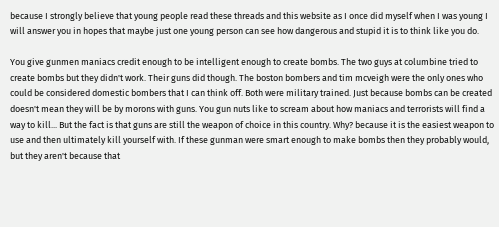because I strongly believe that young people read these threads and this website as I once did myself when I was young I will answer you in hopes that maybe just one young person can see how dangerous and stupid it is to think like you do.

You give gunmen maniacs credit enough to be intelligent enough to create bombs. The two guys at columbine tried to create bombs but they didn't work. Their guns did though. The boston bombers and tim mcveigh were the only ones who could be considered domestic bombers that I can think off. Both were military trained. Just because bombs can be created doesn't mean they will be by morons with guns. You gun nuts like to scream about how maniacs and terrorists will find a way to kill... But the fact is that guns are still the weapon of choice in this country. Why? because it is the easiest weapon to use and then ultimately kill yourself with. If these gunman were smart enough to make bombs then they probably would, but they aren't because that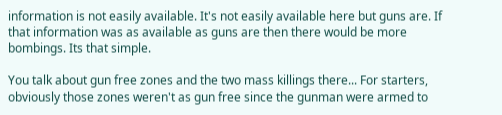information is not easily available. It's not easily available here but guns are. If that information was as available as guns are then there would be more bombings. Its that simple.

You talk about gun free zones and the two mass killings there... For starters, obviously those zones weren't as gun free since the gunman were armed to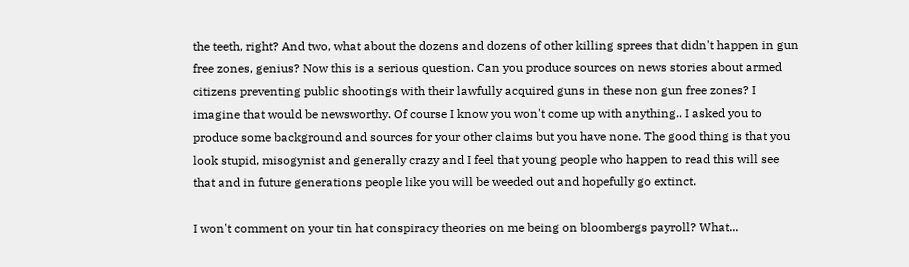the teeth, right? And two, what about the dozens and dozens of other killing sprees that didn't happen in gun free zones, genius? Now this is a serious question. Can you produce sources on news stories about armed citizens preventing public shootings with their lawfully acquired guns in these non gun free zones? I imagine that would be newsworthy. Of course I know you won't come up with anything.. I asked you to produce some background and sources for your other claims but you have none. The good thing is that you look stupid, misogynist and generally crazy and I feel that young people who happen to read this will see that and in future generations people like you will be weeded out and hopefully go extinct.

I won't comment on your tin hat conspiracy theories on me being on bloombergs payroll? What...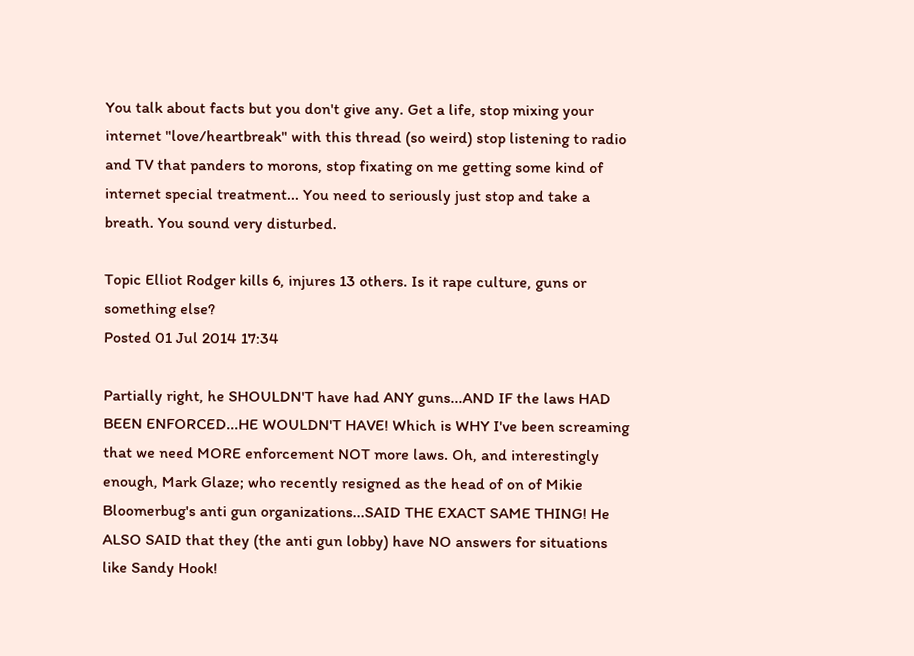You talk about facts but you don't give any. Get a life, stop mixing your internet "love/heartbreak" with this thread (so weird) stop listening to radio and TV that panders to morons, stop fixating on me getting some kind of internet special treatment... You need to seriously just stop and take a breath. You sound very disturbed.

Topic Elliot Rodger kills 6, injures 13 others. Is it rape culture, guns or something else?
Posted 01 Jul 2014 17:34

Partially right, he SHOULDN'T have had ANY guns...AND IF the laws HAD BEEN ENFORCED...HE WOULDN'T HAVE! Which is WHY I've been screaming that we need MORE enforcement NOT more laws. Oh, and interestingly enough, Mark Glaze; who recently resigned as the head of on of Mikie Bloomerbug's anti gun organizations...SAID THE EXACT SAME THING! He ALSO SAID that they (the anti gun lobby) have NO answers for situations like Sandy Hook!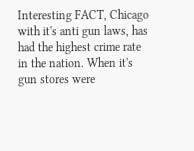Interesting FACT, Chicago with it's anti gun laws, has had the highest crime rate in the nation. When it's gun stores were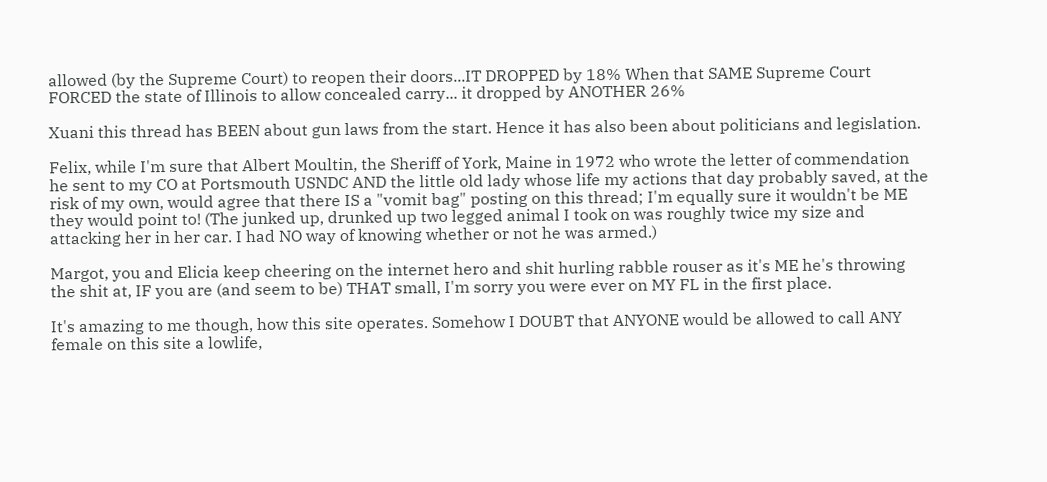allowed (by the Supreme Court) to reopen their doors...IT DROPPED by 18% When that SAME Supreme Court FORCED the state of Illinois to allow concealed carry... it dropped by ANOTHER 26%

Xuani this thread has BEEN about gun laws from the start. Hence it has also been about politicians and legislation.

Felix, while I'm sure that Albert Moultin, the Sheriff of York, Maine in 1972 who wrote the letter of commendation he sent to my CO at Portsmouth USNDC AND the little old lady whose life my actions that day probably saved, at the risk of my own, would agree that there IS a "vomit bag" posting on this thread; I'm equally sure it wouldn't be ME they would point to! (The junked up, drunked up two legged animal I took on was roughly twice my size and attacking her in her car. I had NO way of knowing whether or not he was armed.)

Margot, you and Elicia keep cheering on the internet hero and shit hurling rabble rouser as it's ME he's throwing the shit at, IF you are (and seem to be) THAT small, I'm sorry you were ever on MY FL in the first place.

It's amazing to me though, how this site operates. Somehow I DOUBT that ANYONE would be allowed to call ANY female on this site a lowlife,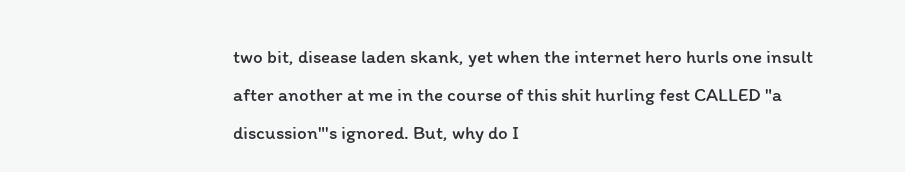two bit, disease laden skank, yet when the internet hero hurls one insult after another at me in the course of this shit hurling fest CALLED "a discussion"'s ignored. But, why do I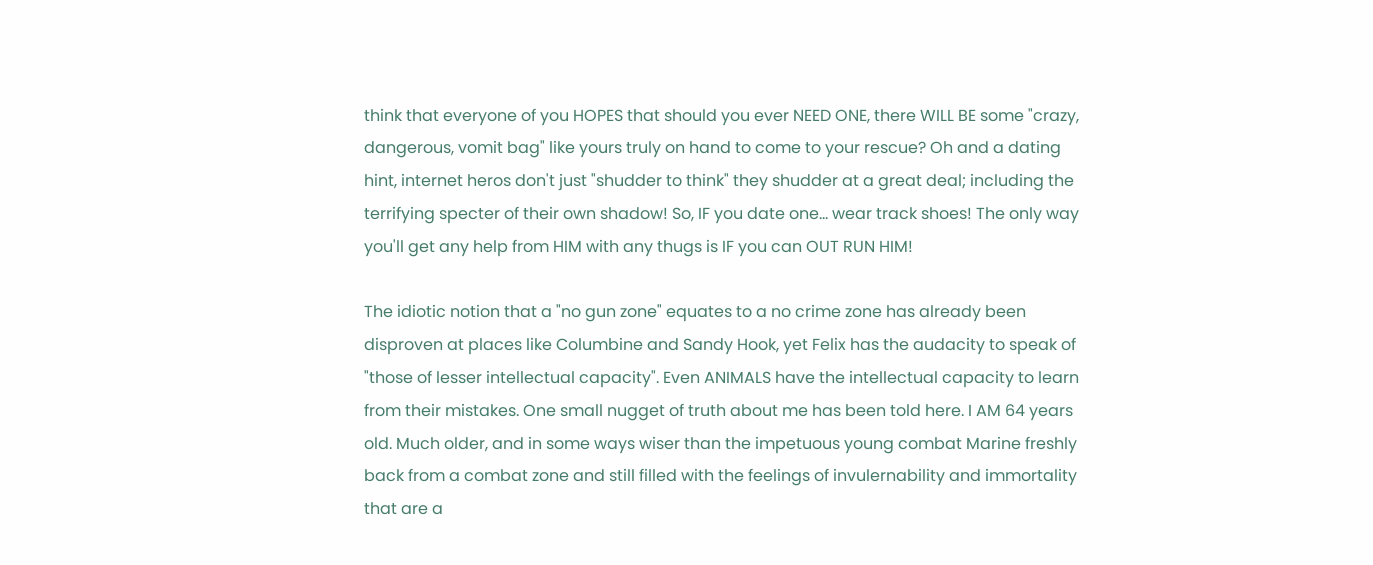think that everyone of you HOPES that should you ever NEED ONE, there WILL BE some "crazy, dangerous, vomit bag" like yours truly on hand to come to your rescue? Oh and a dating hint, internet heros don't just "shudder to think" they shudder at a great deal; including the terrifying specter of their own shadow! So, IF you date one... wear track shoes! The only way you'll get any help from HIM with any thugs is IF you can OUT RUN HIM!

The idiotic notion that a "no gun zone" equates to a no crime zone has already been disproven at places like Columbine and Sandy Hook, yet Felix has the audacity to speak of "those of lesser intellectual capacity". Even ANIMALS have the intellectual capacity to learn from their mistakes. One small nugget of truth about me has been told here. I AM 64 years old. Much older, and in some ways wiser than the impetuous young combat Marine freshly back from a combat zone and still filled with the feelings of invulernability and immortality that are a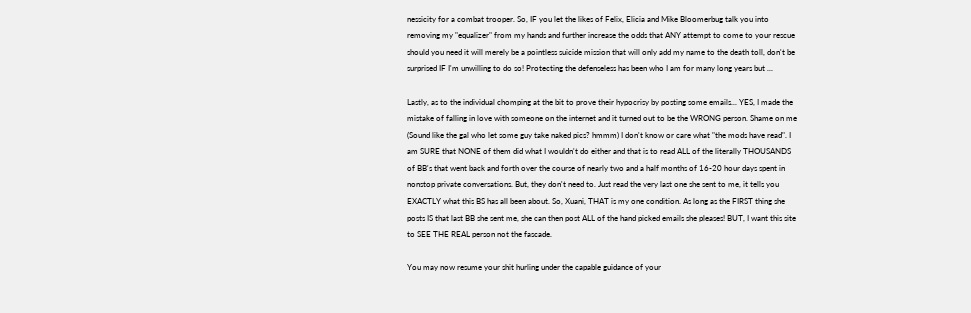nessicity for a combat trooper. So, IF you let the likes of Felix, Elicia and Mike Bloomerbug talk you into removing my "equalizer" from my hands and further increase the odds that ANY attempt to come to your rescue should you need it will merely be a pointless suicide mission that will only add my name to the death toll, don't be surprised IF I'm unwilling to do so! Protecting the defenseless has been who I am for many long years but ...

Lastly, as to the individual chomping at the bit to prove their hypocrisy by posting some emails... YES, I made the mistake of falling in love with someone on the internet and it turned out to be the WRONG person. Shame on me (Sound like the gal who let some guy take naked pics? hmmm) I don't know or care what "the mods have read". I am SURE that NONE of them did what I wouldn't do either and that is to read ALL of the literally THOUSANDS of BB's that went back and forth over the course of nearly two and a half months of 16-20 hour days spent in nonstop private conversations. But, they don't need to. Just read the very last one she sent to me, it tells you EXACTLY what this BS has all been about. So, Xuani, THAT is my one condition. As long as the FIRST thing she posts IS that last BB she sent me, she can then post ALL of the hand picked emails she pleases! BUT, I want this site to SEE THE REAL person not the fascade.

You may now resume your shit hurling under the capable guidance of your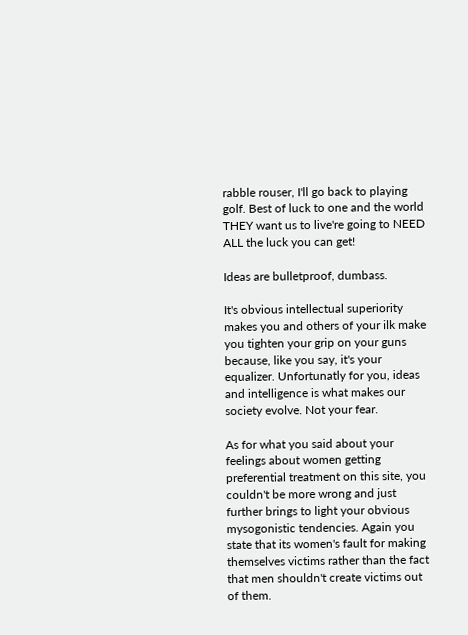rabble rouser, I'll go back to playing golf. Best of luck to one and the world THEY want us to live're going to NEED ALL the luck you can get!

Ideas are bulletproof, dumbass.

It's obvious intellectual superiority makes you and others of your ilk make you tighten your grip on your guns because, like you say, it's your equalizer. Unfortunatly for you, ideas and intelligence is what makes our society evolve. Not your fear.

As for what you said about your feelings about women getting preferential treatment on this site, you couldn't be more wrong and just further brings to light your obvious mysogonistic tendencies. Again you state that its women's fault for making themselves victims rather than the fact that men shouldn't create victims out of them.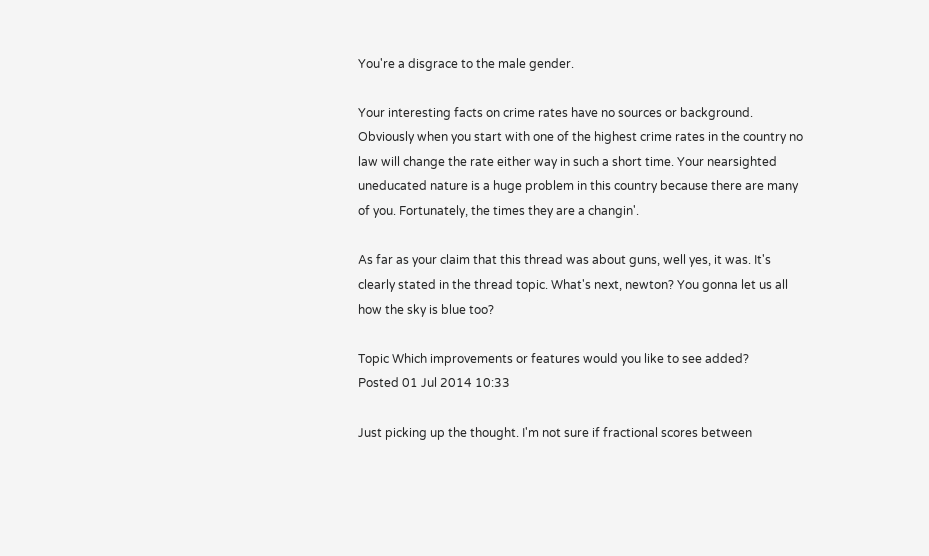You're a disgrace to the male gender.

Your interesting facts on crime rates have no sources or background. Obviously when you start with one of the highest crime rates in the country no law will change the rate either way in such a short time. Your nearsighted uneducated nature is a huge problem in this country because there are many of you. Fortunately, the times they are a changin'.

As far as your claim that this thread was about guns, well yes, it was. It's clearly stated in the thread topic. What's next, newton? You gonna let us all how the sky is blue too?

Topic Which improvements or features would you like to see added?
Posted 01 Jul 2014 10:33

Just picking up the thought. I'm not sure if fractional scores between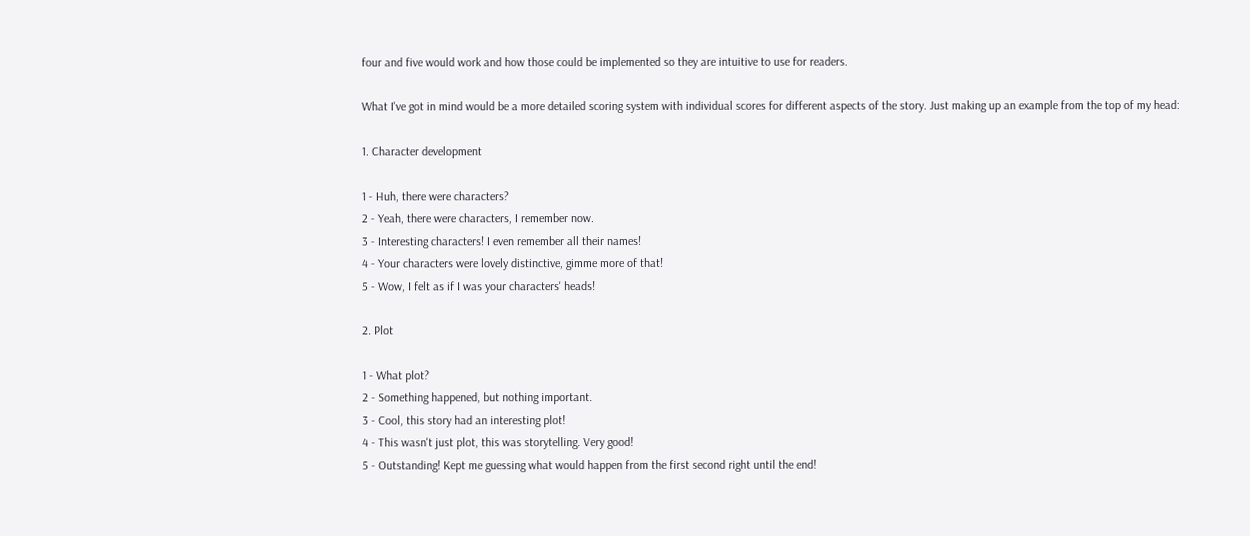four and five would work and how those could be implemented so they are intuitive to use for readers.

What I've got in mind would be a more detailed scoring system with individual scores for different aspects of the story. Just making up an example from the top of my head:

1. Character development

1 - Huh, there were characters?
2 - Yeah, there were characters, I remember now.
3 - Interesting characters! I even remember all their names!
4 - Your characters were lovely distinctive, gimme more of that!
5 - Wow, I felt as if I was your characters' heads!

2. Plot

1 - What plot?
2 - Something happened, but nothing important.
3 - Cool, this story had an interesting plot!
4 - This wasn't just plot, this was storytelling. Very good!
5 - Outstanding! Kept me guessing what would happen from the first second right until the end!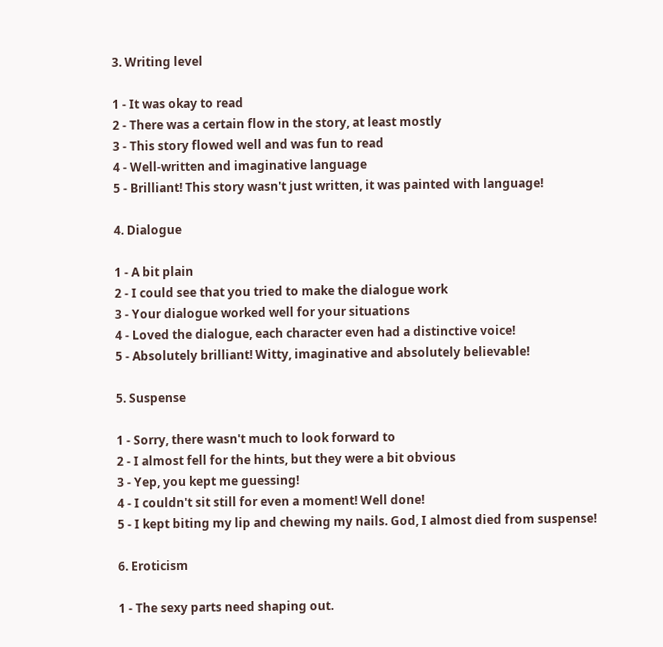3. Writing level

1 - It was okay to read
2 - There was a certain flow in the story, at least mostly
3 - This story flowed well and was fun to read
4 - Well-written and imaginative language
5 - Brilliant! This story wasn't just written, it was painted with language!

4. Dialogue

1 - A bit plain
2 - I could see that you tried to make the dialogue work
3 - Your dialogue worked well for your situations
4 - Loved the dialogue, each character even had a distinctive voice!
5 - Absolutely brilliant! Witty, imaginative and absolutely believable!

5. Suspense

1 - Sorry, there wasn't much to look forward to
2 - I almost fell for the hints, but they were a bit obvious
3 - Yep, you kept me guessing!
4 - I couldn't sit still for even a moment! Well done!
5 - I kept biting my lip and chewing my nails. God, I almost died from suspense!

6. Eroticism

1 - The sexy parts need shaping out.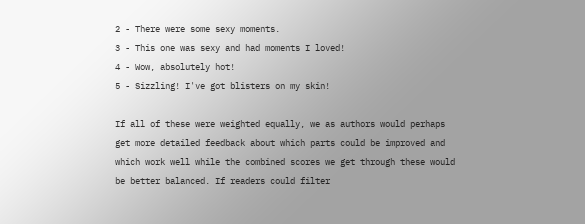2 - There were some sexy moments.
3 - This one was sexy and had moments I loved!
4 - Wow, absolutely hot!
5 - Sizzling! I've got blisters on my skin!

If all of these were weighted equally, we as authors would perhaps get more detailed feedback about which parts could be improved and which work well while the combined scores we get through these would be better balanced. If readers could filter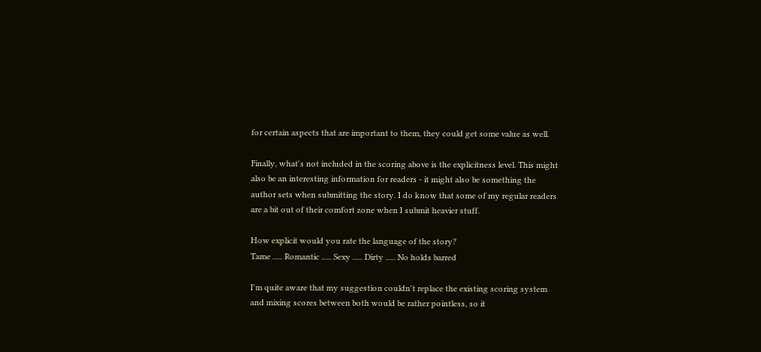for certain aspects that are important to them, they could get some value as well.

Finally, what's not included in the scoring above is the explicitness level. This might also be an interesting information for readers - it might also be something the author sets when submitting the story. I do know that some of my regular readers are a bit out of their comfort zone when I submit heavier stuff.

How explicit would you rate the language of the story?
Tame ..... Romantic ..... Sexy ..... Dirty ..... No holds barred

I'm quite aware that my suggestion couldn't replace the existing scoring system and mixing scores between both would be rather pointless, so it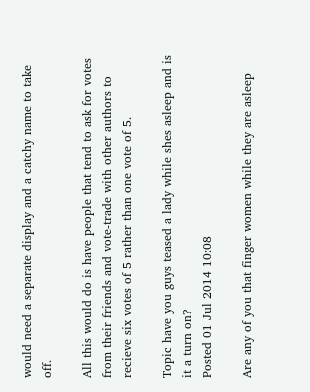would need a separate display and a catchy name to take off.

All this would do is have people that tend to ask for votes from their friends and vote-trade with other authors to recieve six votes of 5 rather than one vote of 5.

Topic have you guys teased a lady while shes asleep and is it a turn on?
Posted 01 Jul 2014 10:08

Are any of you that finger women while they are asleep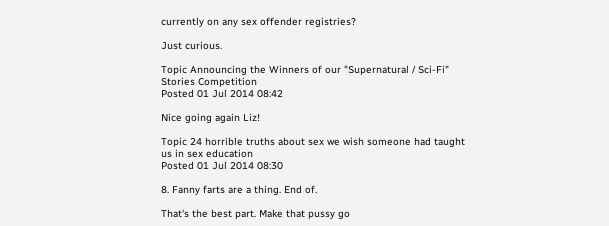currently on any sex offender registries?

Just curious.

Topic Announcing the Winners of our "Supernatural / Sci-Fi" Stories Competition
Posted 01 Jul 2014 08:42

Nice going again Liz!

Topic 24 horrible truths about sex we wish someone had taught us in sex education
Posted 01 Jul 2014 08:30

8. Fanny farts are a thing. End of.

That's the best part. Make that pussy go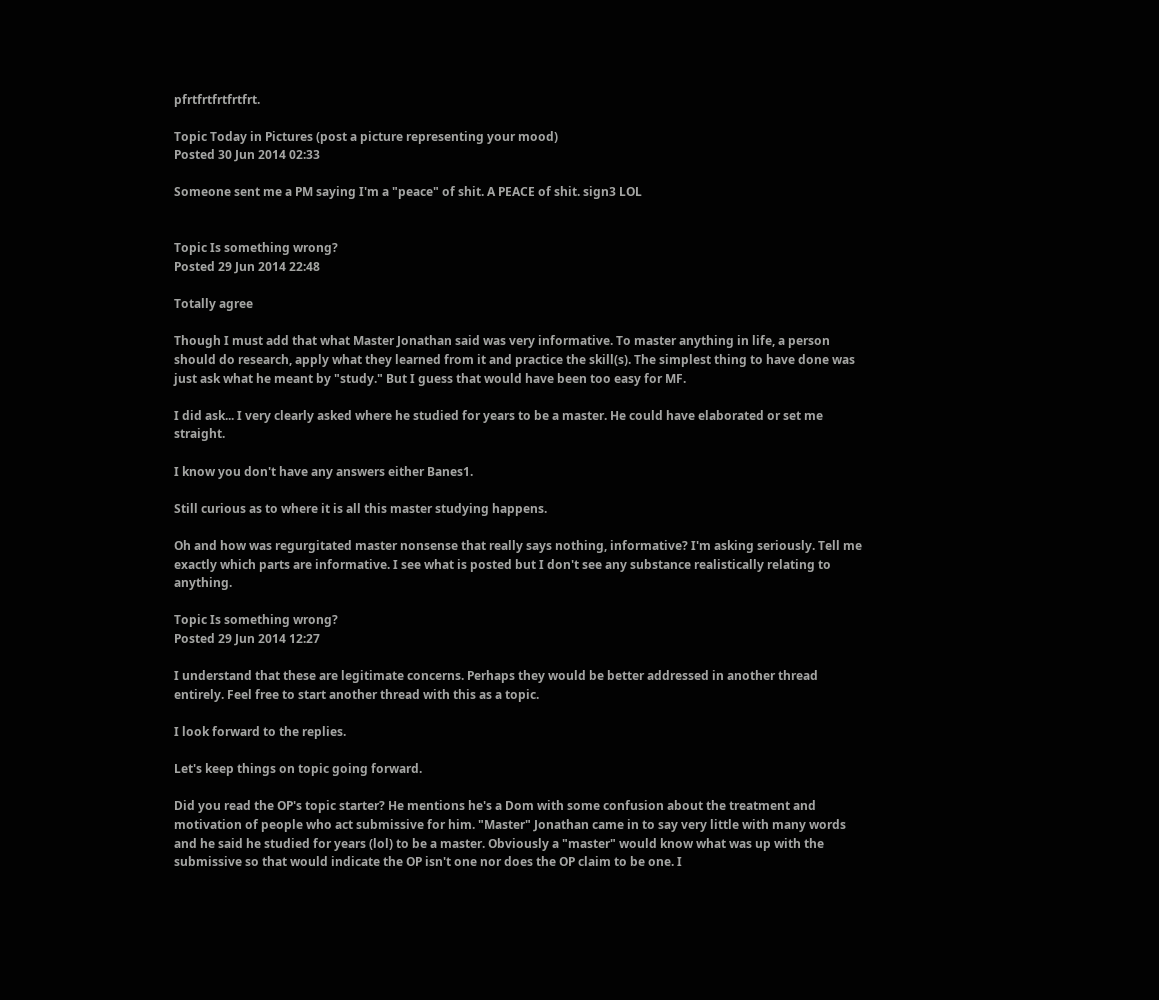pfrtfrtfrtfrtfrt.

Topic Today in Pictures (post a picture representing your mood)
Posted 30 Jun 2014 02:33

Someone sent me a PM saying I'm a "peace" of shit. A PEACE of shit. sign3 LOL


Topic Is something wrong?
Posted 29 Jun 2014 22:48

Totally agree

Though I must add that what Master Jonathan said was very informative. To master anything in life, a person should do research, apply what they learned from it and practice the skill(s). The simplest thing to have done was just ask what he meant by "study." But I guess that would have been too easy for MF.

I did ask... I very clearly asked where he studied for years to be a master. He could have elaborated or set me straight.

I know you don't have any answers either Banes1.

Still curious as to where it is all this master studying happens.

Oh and how was regurgitated master nonsense that really says nothing, informative? I'm asking seriously. Tell me exactly which parts are informative. I see what is posted but I don't see any substance realistically relating to anything.

Topic Is something wrong?
Posted 29 Jun 2014 12:27

I understand that these are legitimate concerns. Perhaps they would be better addressed in another thread entirely. Feel free to start another thread with this as a topic.

I look forward to the replies.

Let's keep things on topic going forward.

Did you read the OP's topic starter? He mentions he's a Dom with some confusion about the treatment and motivation of people who act submissive for him. "Master" Jonathan came in to say very little with many words and he said he studied for years (lol) to be a master. Obviously a "master" would know what was up with the submissive so that would indicate the OP isn't one nor does the OP claim to be one. I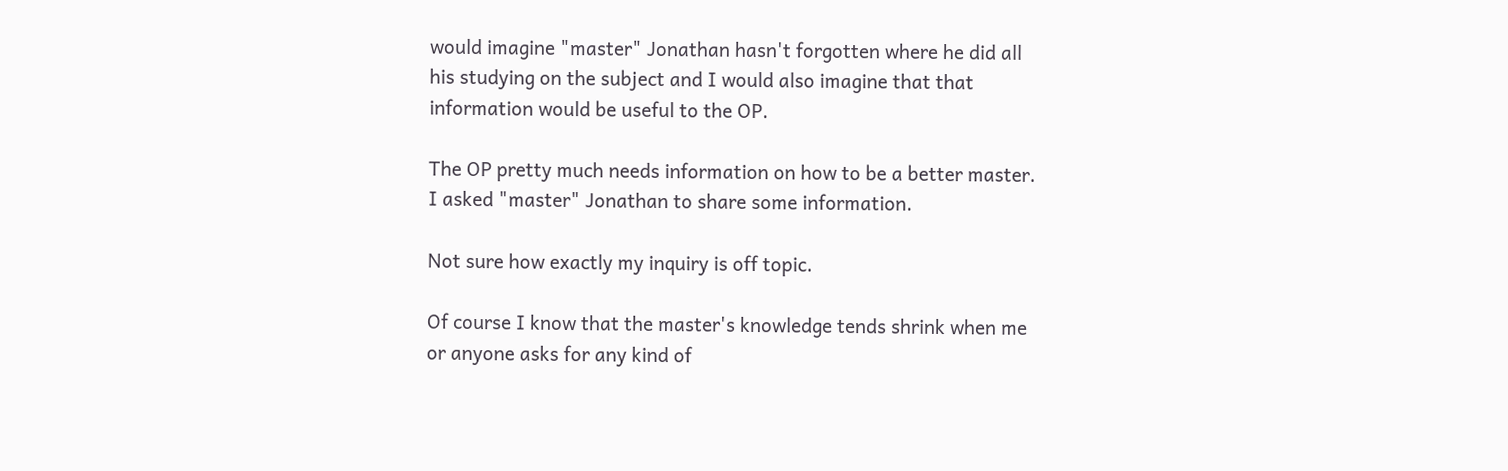would imagine "master" Jonathan hasn't forgotten where he did all his studying on the subject and I would also imagine that that information would be useful to the OP.

The OP pretty much needs information on how to be a better master. I asked "master" Jonathan to share some information.

Not sure how exactly my inquiry is off topic.

Of course I know that the master's knowledge tends shrink when me or anyone asks for any kind of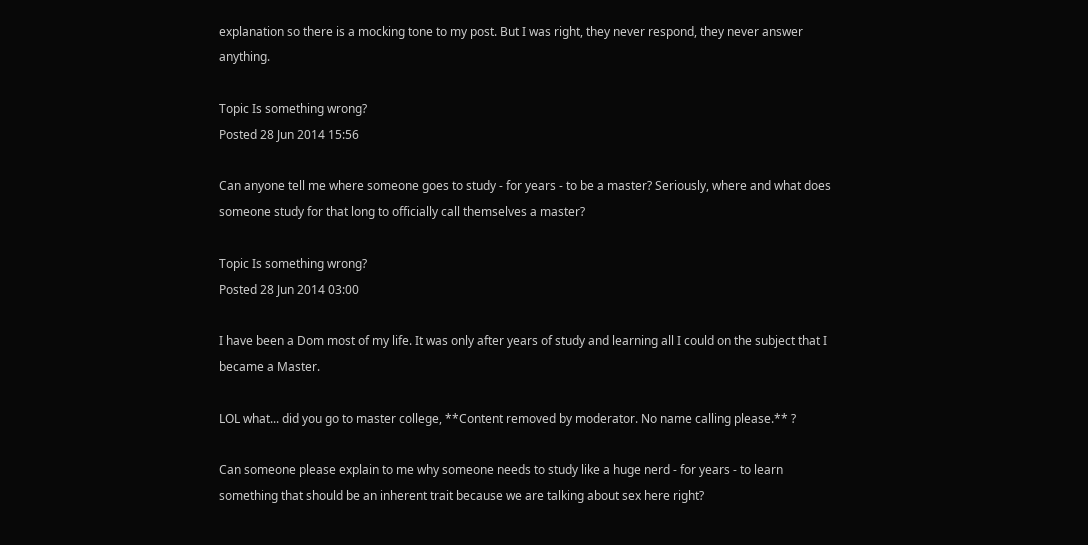explanation so there is a mocking tone to my post. But I was right, they never respond, they never answer anything.

Topic Is something wrong?
Posted 28 Jun 2014 15:56

Can anyone tell me where someone goes to study - for years - to be a master? Seriously, where and what does someone study for that long to officially call themselves a master?

Topic Is something wrong?
Posted 28 Jun 2014 03:00

I have been a Dom most of my life. It was only after years of study and learning all I could on the subject that I became a Master.

LOL what... did you go to master college, **Content removed by moderator. No name calling please.** ?

Can someone please explain to me why someone needs to study like a huge nerd - for years - to learn something that should be an inherent trait because we are talking about sex here right?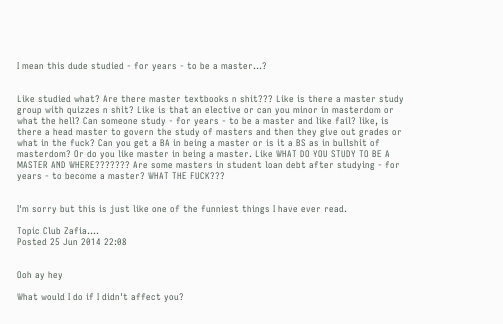I mean this dude studied - for years - to be a master...?


Like studied what? Are there master textbooks n shit??? Like is there a master study group with quizzes n shit? Like is that an elective or can you minor in masterdom or what the hell? Can someone study - for years - to be a master and like fail? like, is there a head master to govern the study of masters and then they give out grades or what in the fuck? Can you get a BA in being a master or is it a BS as in bullshit of masterdom? Or do you like master in being a master. Like WHAT DO YOU STUDY TO BE A MASTER AND WHERE??????? Are some masters in student loan debt after studying - for years - to become a master? WHAT THE FUCK???


I'm sorry but this is just like one of the funniest things I have ever read.

Topic Club Zafia....
Posted 25 Jun 2014 22:08


Ooh ay hey

What would I do if I didn't affect you?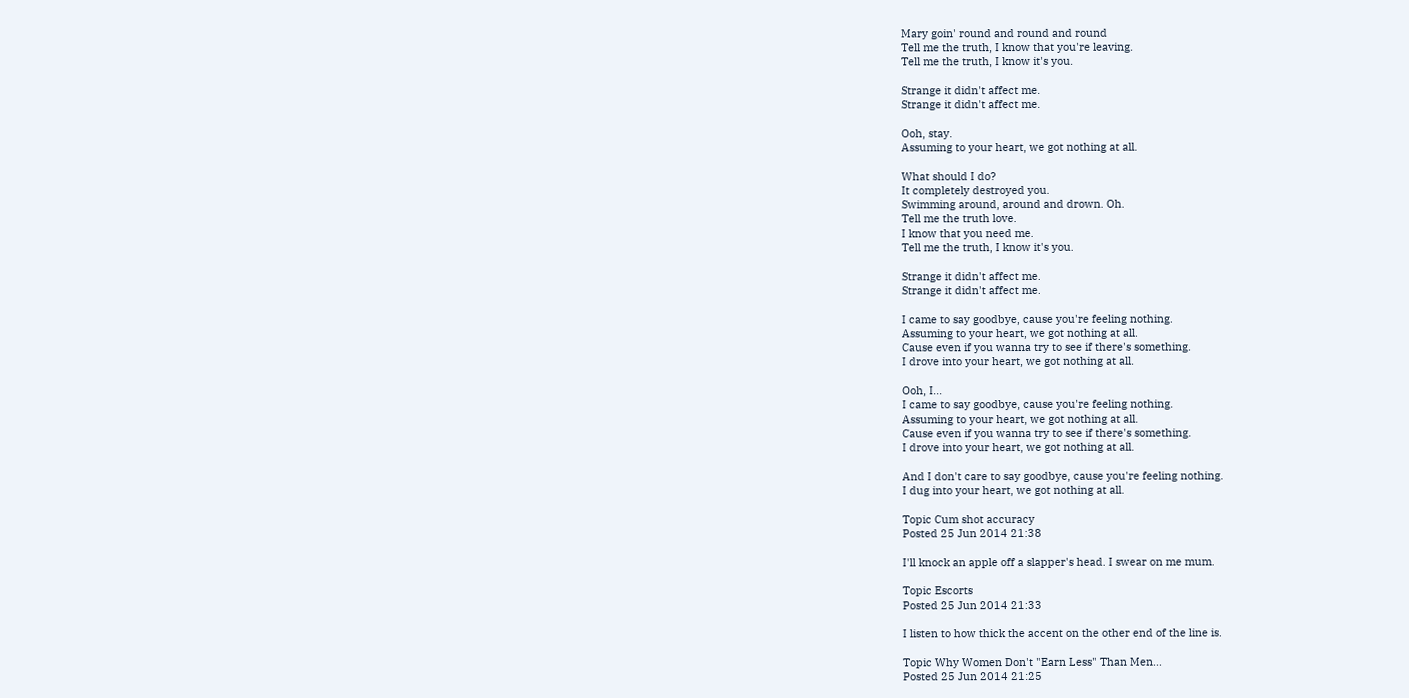Mary goin' round and round and round
Tell me the truth, I know that you're leaving.
Tell me the truth, I know it's you.

Strange it didn't affect me.
Strange it didn't affect me.

Ooh, stay.
Assuming to your heart, we got nothing at all.

What should I do?
It completely destroyed you.
Swimming around, around and drown. Oh.
Tell me the truth love.
I know that you need me.
Tell me the truth, I know it's you.

Strange it didn't affect me.
Strange it didn't affect me.

I came to say goodbye, cause you're feeling nothing.
Assuming to your heart, we got nothing at all.
Cause even if you wanna try to see if there's something.
I drove into your heart, we got nothing at all.

Ooh, I...
I came to say goodbye, cause you're feeling nothing.
Assuming to your heart, we got nothing at all.
Cause even if you wanna try to see if there's something.
I drove into your heart, we got nothing at all.

And I don't care to say goodbye, cause you're feeling nothing.
I dug into your heart, we got nothing at all.

Topic Cum shot accuracy
Posted 25 Jun 2014 21:38

I'll knock an apple off a slapper's head. I swear on me mum.

Topic Escorts
Posted 25 Jun 2014 21:33

I listen to how thick the accent on the other end of the line is.

Topic Why Women Don't "Earn Less" Than Men...
Posted 25 Jun 2014 21:25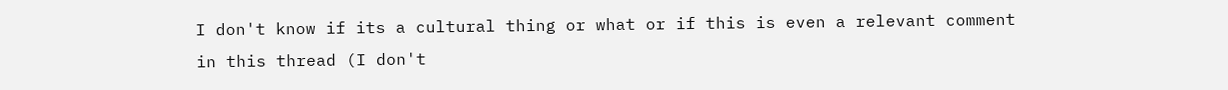I don't know if its a cultural thing or what or if this is even a relevant comment in this thread (I don't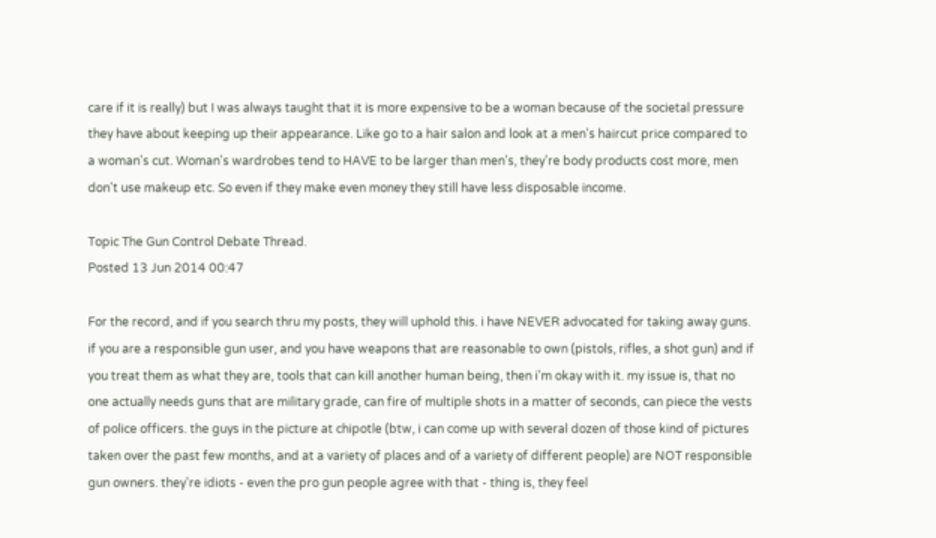care if it is really) but I was always taught that it is more expensive to be a woman because of the societal pressure they have about keeping up their appearance. Like go to a hair salon and look at a men's haircut price compared to a woman's cut. Woman's wardrobes tend to HAVE to be larger than men's, they're body products cost more, men don't use makeup etc. So even if they make even money they still have less disposable income.

Topic The Gun Control Debate Thread.
Posted 13 Jun 2014 00:47

For the record, and if you search thru my posts, they will uphold this. i have NEVER advocated for taking away guns. if you are a responsible gun user, and you have weapons that are reasonable to own (pistols, rifles, a shot gun) and if you treat them as what they are, tools that can kill another human being, then i'm okay with it. my issue is, that no one actually needs guns that are military grade, can fire of multiple shots in a matter of seconds, can piece the vests of police officers. the guys in the picture at chipotle (btw, i can come up with several dozen of those kind of pictures taken over the past few months, and at a variety of places and of a variety of different people) are NOT responsible gun owners. they're idiots - even the pro gun people agree with that - thing is, they feel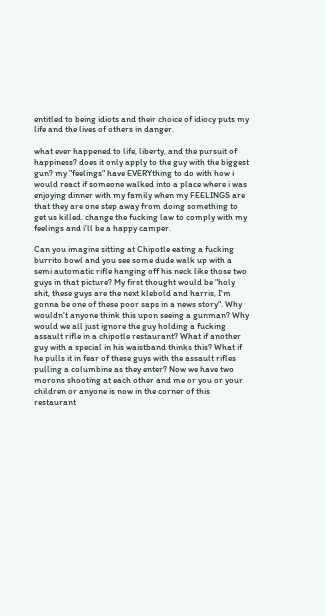entitled to being idiots and their choice of idiocy puts my life and the lives of others in danger.

what ever happened to life, liberty, and the pursuit of happiness? does it only apply to the guy with the biggest gun? my "feelings" have EVERYthing to do with how i would react if someone walked into a place where i was enjoying dinner with my family when my FEELINGS are that they are one step away from doing something to get us killed. change the fucking law to comply with my feelings and i'll be a happy camper.

Can you imagine sitting at Chipotle eating a fucking burrito bowl and you see some dude walk up with a semi automatic rifle hanging off his neck like those two guys in that picture? My first thought would be "holy shit, these guys are the next klebold and harris, I'm gonna be one of these poor saps in a news story". Why wouldn't anyone think this upon seeing a gunman? Why would we all just ignore the guy holding a fucking assault rifle in a chipotle restaurant? What if another guy with a special in his waistband thinks this? What if he pulls it in fear of these guys with the assault rifles pulling a columbine as they enter? Now we have two morons shooting at each other and me or you or your children or anyone is now in the corner of this restaurant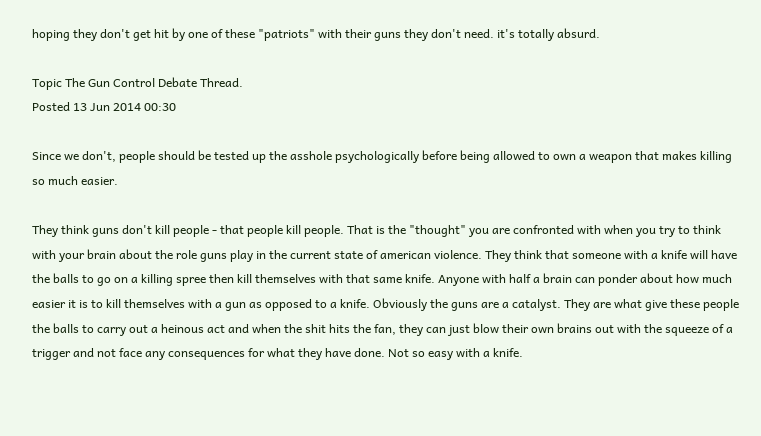hoping they don't get hit by one of these "patriots" with their guns they don't need. it's totally absurd.

Topic The Gun Control Debate Thread.
Posted 13 Jun 2014 00:30

Since we don't, people should be tested up the asshole psychologically before being allowed to own a weapon that makes killing so much easier.

They think guns don't kill people - that people kill people. That is the "thought" you are confronted with when you try to think with your brain about the role guns play in the current state of american violence. They think that someone with a knife will have the balls to go on a killing spree then kill themselves with that same knife. Anyone with half a brain can ponder about how much easier it is to kill themselves with a gun as opposed to a knife. Obviously the guns are a catalyst. They are what give these people the balls to carry out a heinous act and when the shit hits the fan, they can just blow their own brains out with the squeeze of a trigger and not face any consequences for what they have done. Not so easy with a knife.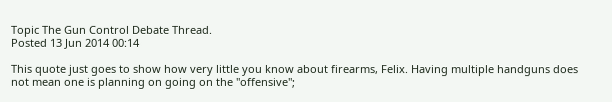Topic The Gun Control Debate Thread.
Posted 13 Jun 2014 00:14

This quote just goes to show how very little you know about firearms, Felix. Having multiple handguns does not mean one is planning on going on the "offensive";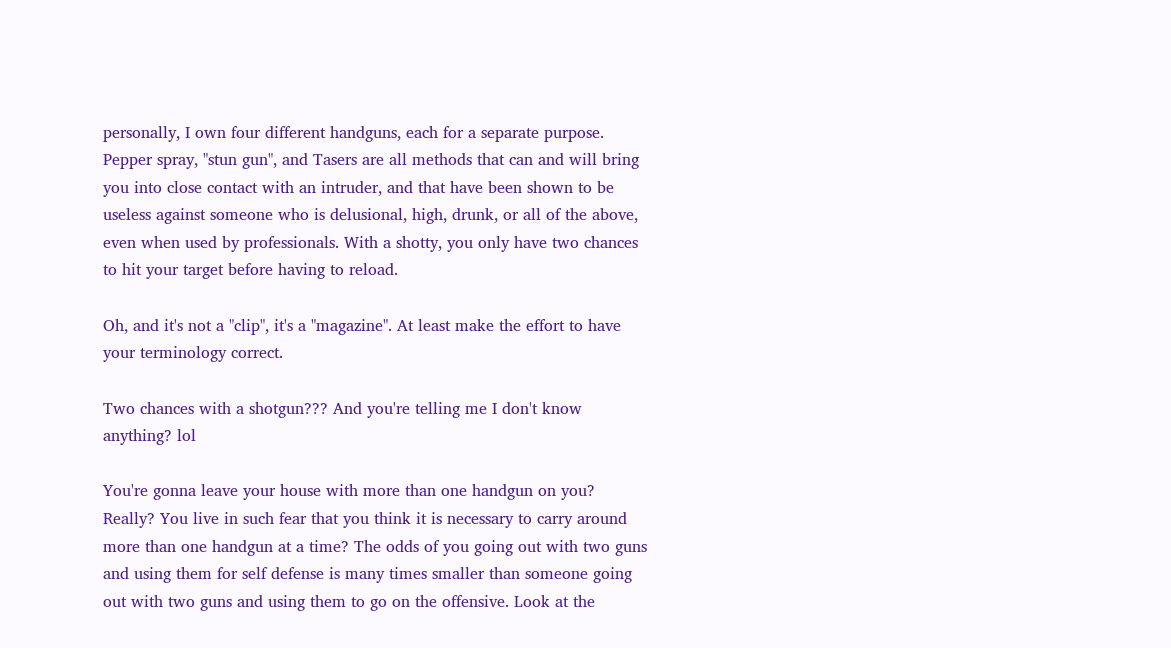personally, I own four different handguns, each for a separate purpose. Pepper spray, "stun gun", and Tasers are all methods that can and will bring you into close contact with an intruder, and that have been shown to be useless against someone who is delusional, high, drunk, or all of the above, even when used by professionals. With a shotty, you only have two chances to hit your target before having to reload.

Oh, and it's not a "clip", it's a "magazine". At least make the effort to have your terminology correct.

Two chances with a shotgun??? And you're telling me I don't know anything? lol

You're gonna leave your house with more than one handgun on you? Really? You live in such fear that you think it is necessary to carry around more than one handgun at a time? The odds of you going out with two guns and using them for self defense is many times smaller than someone going out with two guns and using them to go on the offensive. Look at the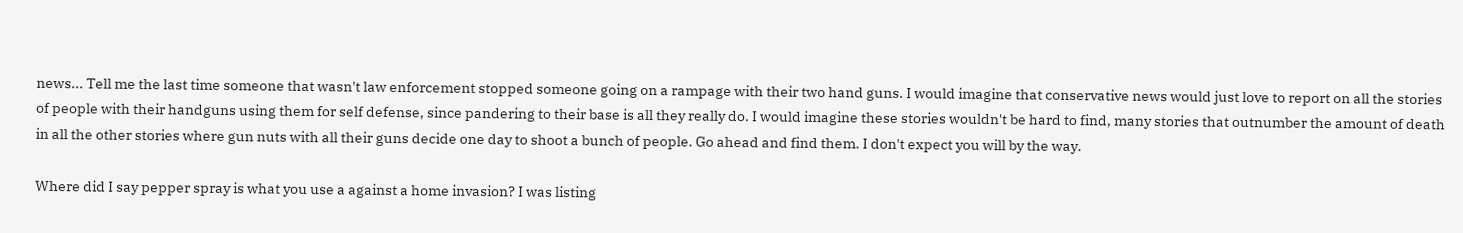news... Tell me the last time someone that wasn't law enforcement stopped someone going on a rampage with their two hand guns. I would imagine that conservative news would just love to report on all the stories of people with their handguns using them for self defense, since pandering to their base is all they really do. I would imagine these stories wouldn't be hard to find, many stories that outnumber the amount of death in all the other stories where gun nuts with all their guns decide one day to shoot a bunch of people. Go ahead and find them. I don't expect you will by the way.

Where did I say pepper spray is what you use a against a home invasion? I was listing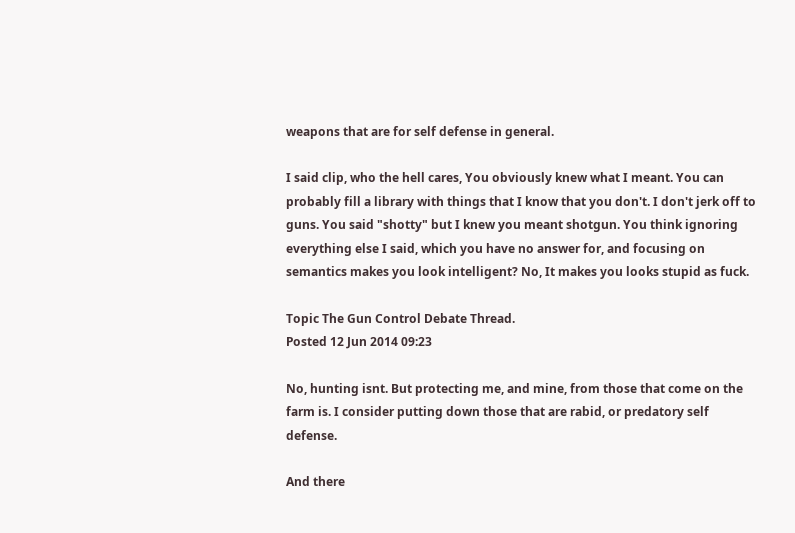weapons that are for self defense in general.

I said clip, who the hell cares, You obviously knew what I meant. You can probably fill a library with things that I know that you don't. I don't jerk off to guns. You said "shotty" but I knew you meant shotgun. You think ignoring everything else I said, which you have no answer for, and focusing on semantics makes you look intelligent? No, It makes you looks stupid as fuck.

Topic The Gun Control Debate Thread.
Posted 12 Jun 2014 09:23

No, hunting isnt. But protecting me, and mine, from those that come on the farm is. I consider putting down those that are rabid, or predatory self defense.

And there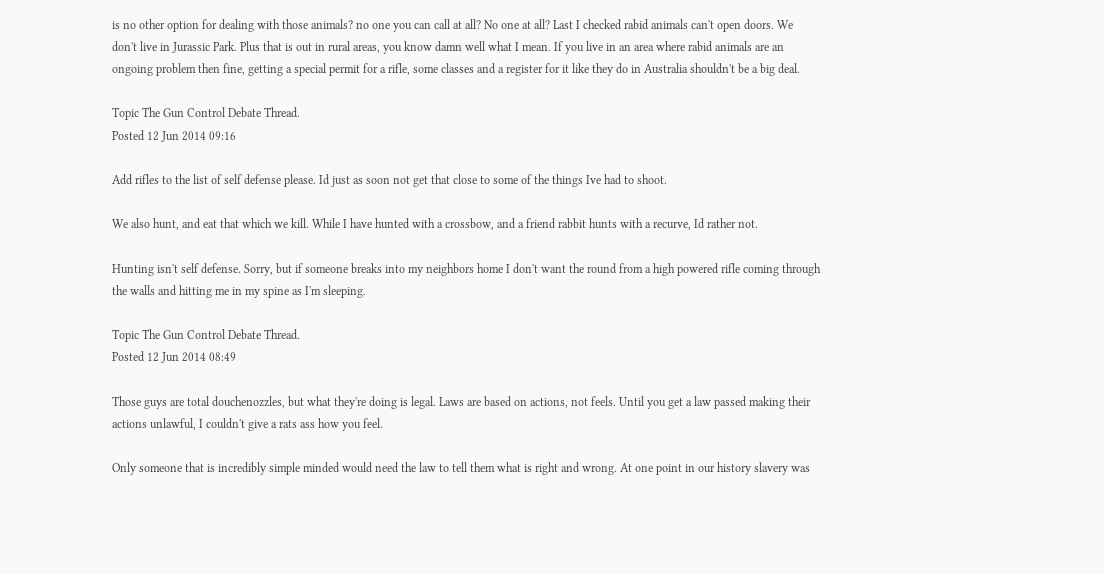is no other option for dealing with those animals? no one you can call at all? No one at all? Last I checked rabid animals can't open doors. We don't live in Jurassic Park. Plus that is out in rural areas, you know damn well what I mean. If you live in an area where rabid animals are an ongoing problem then fine, getting a special permit for a rifle, some classes and a register for it like they do in Australia shouldn't be a big deal.

Topic The Gun Control Debate Thread.
Posted 12 Jun 2014 09:16

Add rifles to the list of self defense please. Id just as soon not get that close to some of the things Ive had to shoot.

We also hunt, and eat that which we kill. While I have hunted with a crossbow, and a friend rabbit hunts with a recurve, Id rather not.

Hunting isn't self defense. Sorry, but if someone breaks into my neighbors home I don't want the round from a high powered rifle coming through the walls and hitting me in my spine as I'm sleeping.

Topic The Gun Control Debate Thread.
Posted 12 Jun 2014 08:49

Those guys are total douchenozzles, but what they're doing is legal. Laws are based on actions, not feels. Until you get a law passed making their actions unlawful, I couldn't give a rats ass how you feel.

Only someone that is incredibly simple minded would need the law to tell them what is right and wrong. At one point in our history slavery was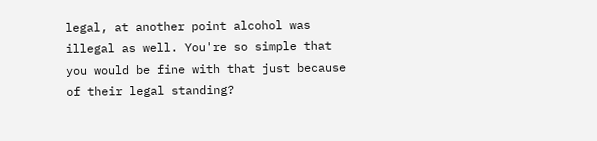legal, at another point alcohol was illegal as well. You're so simple that you would be fine with that just because of their legal standing?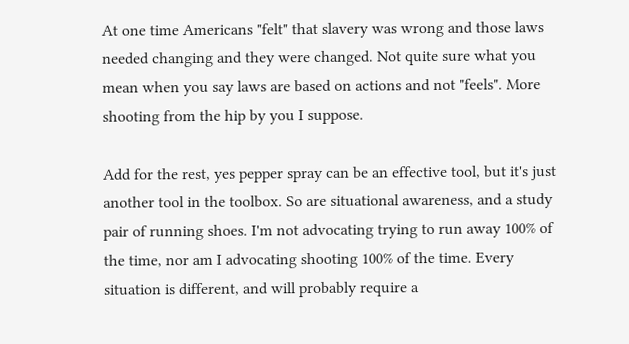At one time Americans "felt" that slavery was wrong and those laws needed changing and they were changed. Not quite sure what you mean when you say laws are based on actions and not "feels". More shooting from the hip by you I suppose.

Add for the rest, yes pepper spray can be an effective tool, but it's just another tool in the toolbox. So are situational awareness, and a study pair of running shoes. I'm not advocating trying to run away 100% of the time, nor am I advocating shooting 100% of the time. Every situation is different, and will probably require a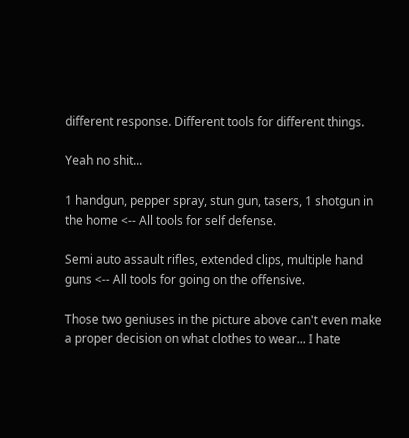different response. Different tools for different things.

Yeah no shit...

1 handgun, pepper spray, stun gun, tasers, 1 shotgun in the home <-- All tools for self defense.

Semi auto assault rifles, extended clips, multiple hand guns <-- All tools for going on the offensive.

Those two geniuses in the picture above can't even make a proper decision on what clothes to wear... I hate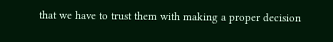that we have to trust them with making a proper decision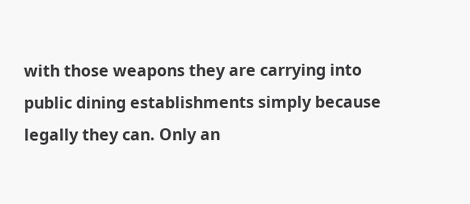with those weapons they are carrying into public dining establishments simply because legally they can. Only an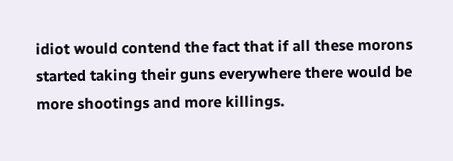idiot would contend the fact that if all these morons started taking their guns everywhere there would be more shootings and more killings.